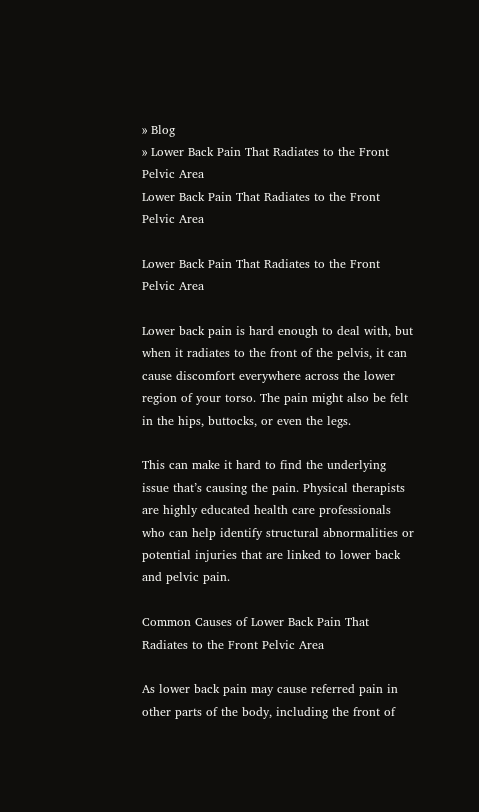» Blog
» Lower Back Pain That Radiates to the Front Pelvic Area
Lower Back Pain That Radiates to the Front Pelvic Area

Lower Back Pain That Radiates to the Front Pelvic Area

Lower back pain is hard enough to deal with, but when it radiates to the front of the pelvis, it can cause discomfort everywhere across the lower region of your torso. The pain might also be felt in the hips, buttocks, or even the legs.

This can make it hard to find the underlying issue that’s causing the pain. Physical therapists are highly educated health care professionals who can help identify structural abnormalities or potential injuries that are linked to lower back and pelvic pain.

Common Causes of Lower Back Pain That Radiates to the Front Pelvic Area

As lower back pain may cause referred pain in other parts of the body, including the front of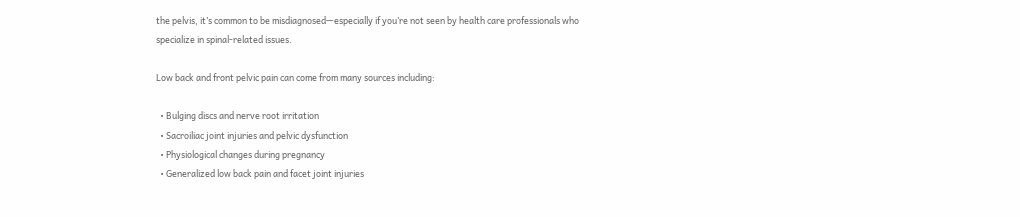the pelvis, it’s common to be misdiagnosed—especially if you’re not seen by health care professionals who specialize in spinal-related issues.

Low back and front pelvic pain can come from many sources including:

  • Bulging discs and nerve root irritation
  • Sacroiliac joint injuries and pelvic dysfunction
  • Physiological changes during pregnancy
  • Generalized low back pain and facet joint injuries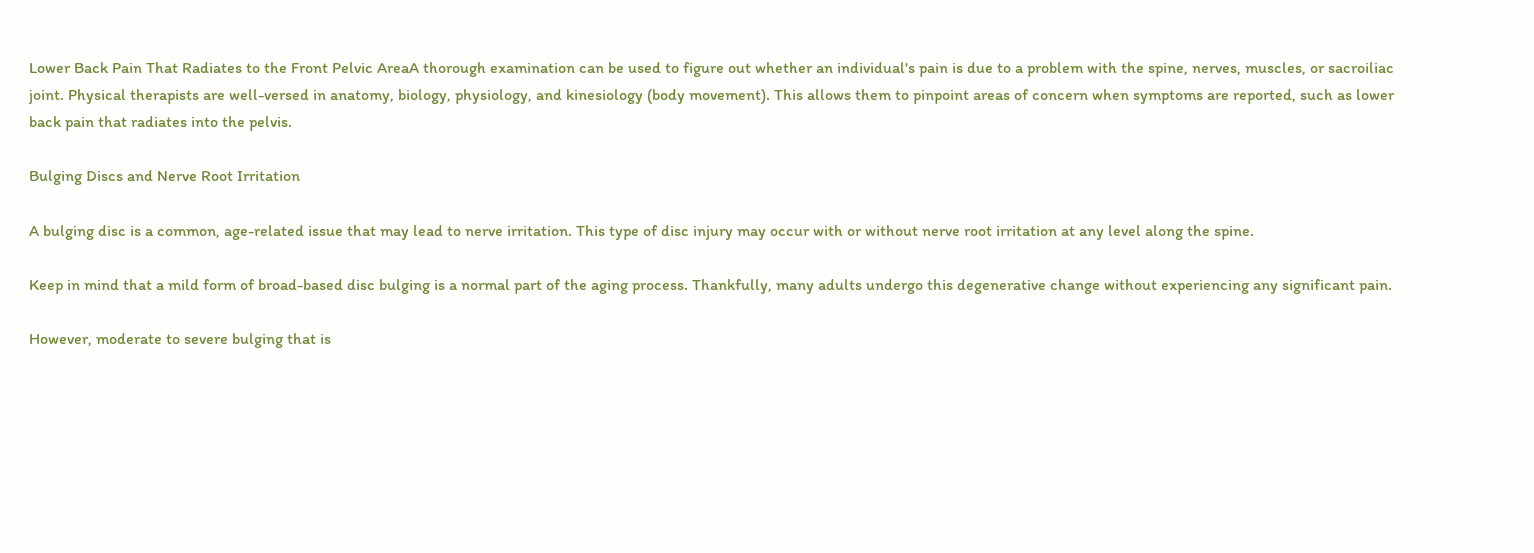Lower Back Pain That Radiates to the Front Pelvic AreaA thorough examination can be used to figure out whether an individual's pain is due to a problem with the spine, nerves, muscles, or sacroiliac joint. Physical therapists are well-versed in anatomy, biology, physiology, and kinesiology (body movement). This allows them to pinpoint areas of concern when symptoms are reported, such as lower back pain that radiates into the pelvis.

Bulging Discs and Nerve Root Irritation

A bulging disc is a common, age-related issue that may lead to nerve irritation. This type of disc injury may occur with or without nerve root irritation at any level along the spine.

Keep in mind that a mild form of broad-based disc bulging is a normal part of the aging process. Thankfully, many adults undergo this degenerative change without experiencing any significant pain.

However, moderate to severe bulging that is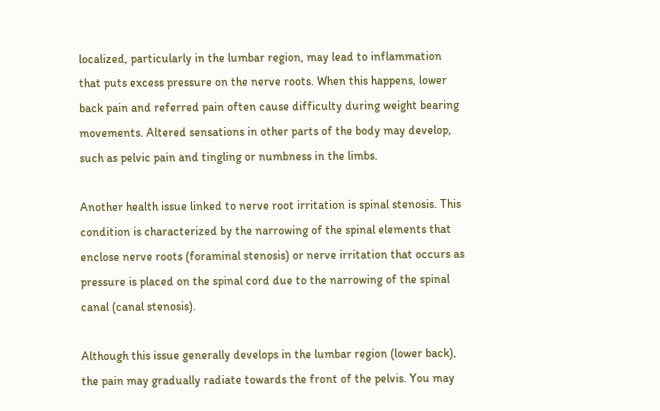localized, particularly in the lumbar region, may lead to inflammation that puts excess pressure on the nerve roots. When this happens, lower back pain and referred pain often cause difficulty during weight bearing movements. Altered sensations in other parts of the body may develop, such as pelvic pain and tingling or numbness in the limbs.

Another health issue linked to nerve root irritation is spinal stenosis. This condition is characterized by the narrowing of the spinal elements that enclose nerve roots (foraminal stenosis) or nerve irritation that occurs as pressure is placed on the spinal cord due to the narrowing of the spinal canal (canal stenosis).

Although this issue generally develops in the lumbar region (lower back), the pain may gradually radiate towards the front of the pelvis. You may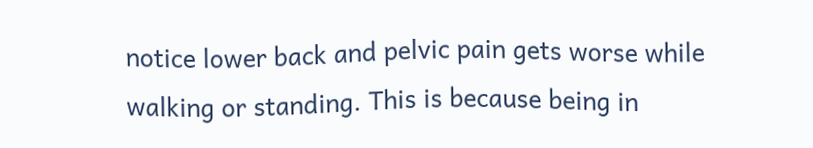notice lower back and pelvic pain gets worse while walking or standing. This is because being in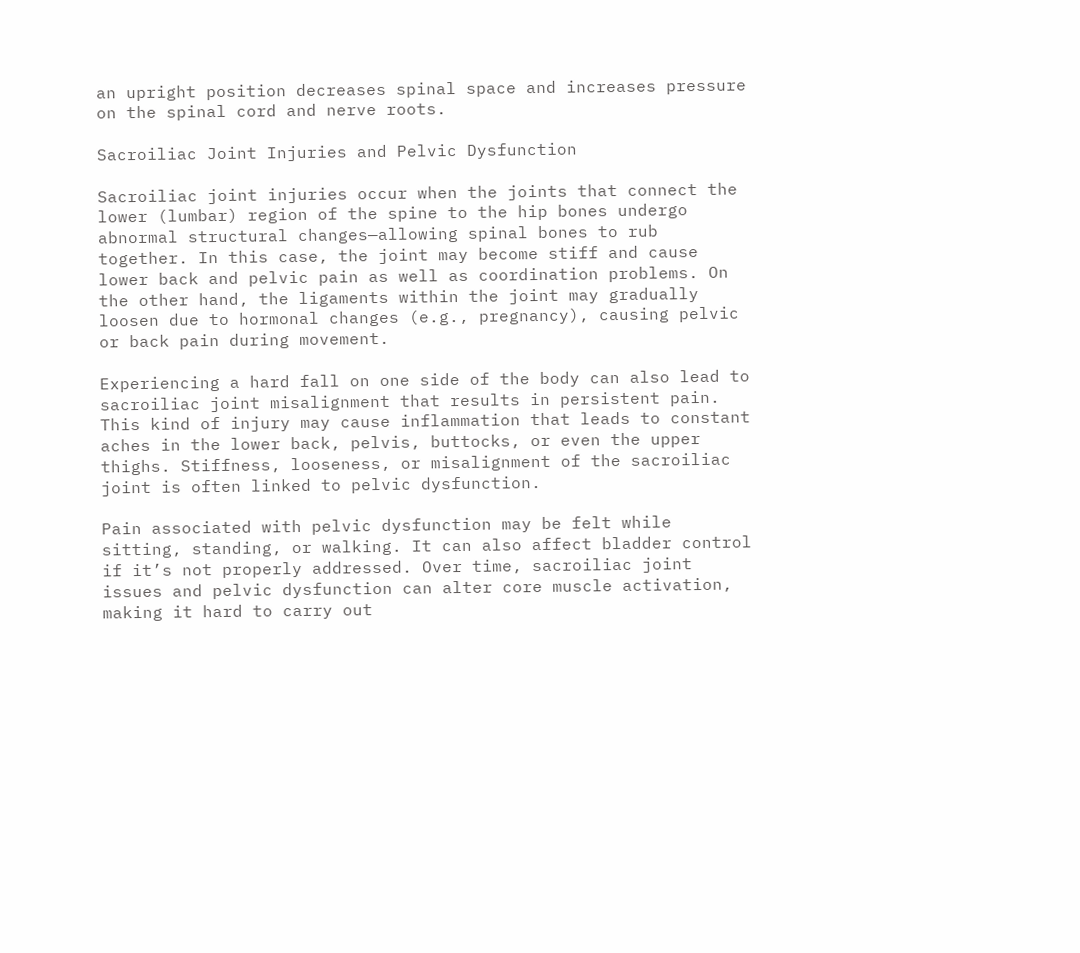an upright position decreases spinal space and increases pressure on the spinal cord and nerve roots.

Sacroiliac Joint Injuries and Pelvic Dysfunction

Sacroiliac joint injuries occur when the joints that connect the lower (lumbar) region of the spine to the hip bones undergo abnormal structural changes—allowing spinal bones to rub together. In this case, the joint may become stiff and cause lower back and pelvic pain as well as coordination problems. On the other hand, the ligaments within the joint may gradually loosen due to hormonal changes (e.g., pregnancy), causing pelvic or back pain during movement.

Experiencing a hard fall on one side of the body can also lead to sacroiliac joint misalignment that results in persistent pain. This kind of injury may cause inflammation that leads to constant aches in the lower back, pelvis, buttocks, or even the upper thighs. Stiffness, looseness, or misalignment of the sacroiliac joint is often linked to pelvic dysfunction.

Pain associated with pelvic dysfunction may be felt while sitting, standing, or walking. It can also affect bladder control if it’s not properly addressed. Over time, sacroiliac joint issues and pelvic dysfunction can alter core muscle activation, making it hard to carry out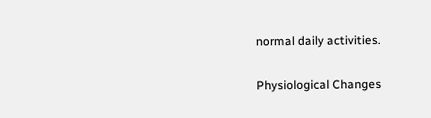normal daily activities.

Physiological Changes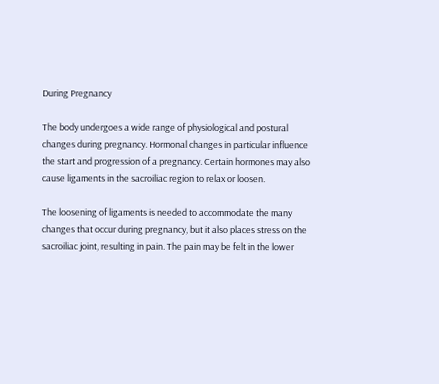During Pregnancy

The body undergoes a wide range of physiological and postural changes during pregnancy. Hormonal changes in particular influence the start and progression of a pregnancy. Certain hormones may also cause ligaments in the sacroiliac region to relax or loosen.

The loosening of ligaments is needed to accommodate the many changes that occur during pregnancy, but it also places stress on the sacroiliac joint, resulting in pain. The pain may be felt in the lower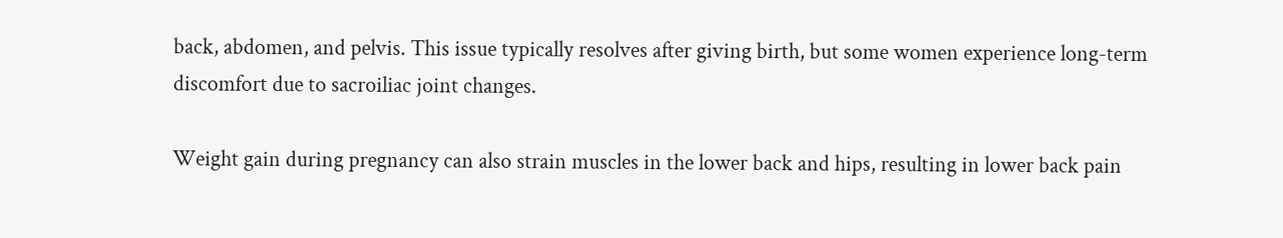back, abdomen, and pelvis. This issue typically resolves after giving birth, but some women experience long-term discomfort due to sacroiliac joint changes.

Weight gain during pregnancy can also strain muscles in the lower back and hips, resulting in lower back pain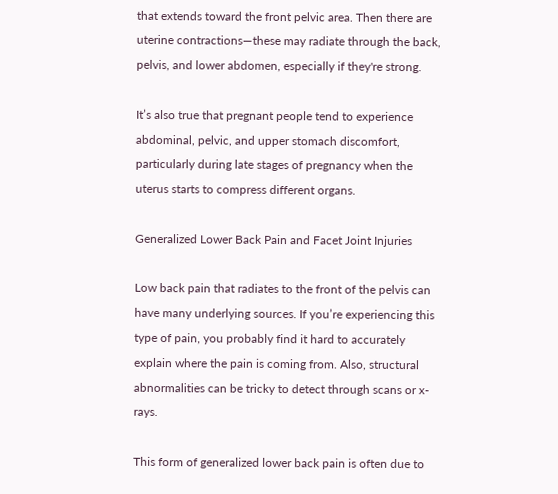that extends toward the front pelvic area. Then there are uterine contractions—these may radiate through the back, pelvis, and lower abdomen, especially if they're strong.

It’s also true that pregnant people tend to experience abdominal, pelvic, and upper stomach discomfort, particularly during late stages of pregnancy when the uterus starts to compress different organs.

Generalized Lower Back Pain and Facet Joint Injuries

Low back pain that radiates to the front of the pelvis can have many underlying sources. If you’re experiencing this type of pain, you probably find it hard to accurately explain where the pain is coming from. Also, structural abnormalities can be tricky to detect through scans or x-rays.

This form of generalized lower back pain is often due to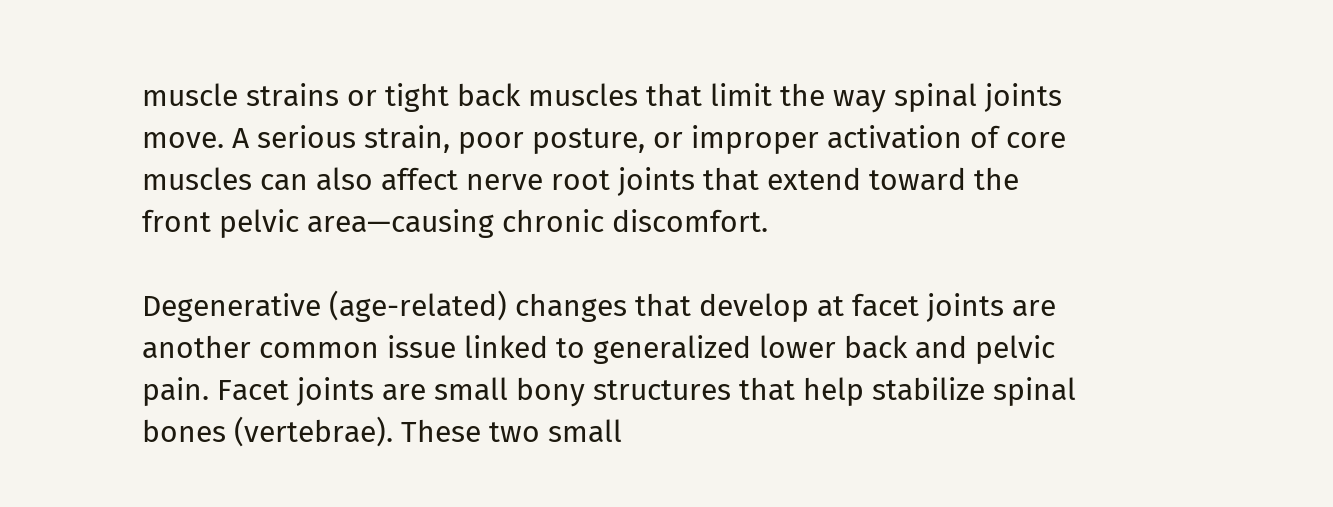muscle strains or tight back muscles that limit the way spinal joints move. A serious strain, poor posture, or improper activation of core muscles can also affect nerve root joints that extend toward the front pelvic area—causing chronic discomfort.

Degenerative (age-related) changes that develop at facet joints are another common issue linked to generalized lower back and pelvic pain. Facet joints are small bony structures that help stabilize spinal bones (vertebrae). These two small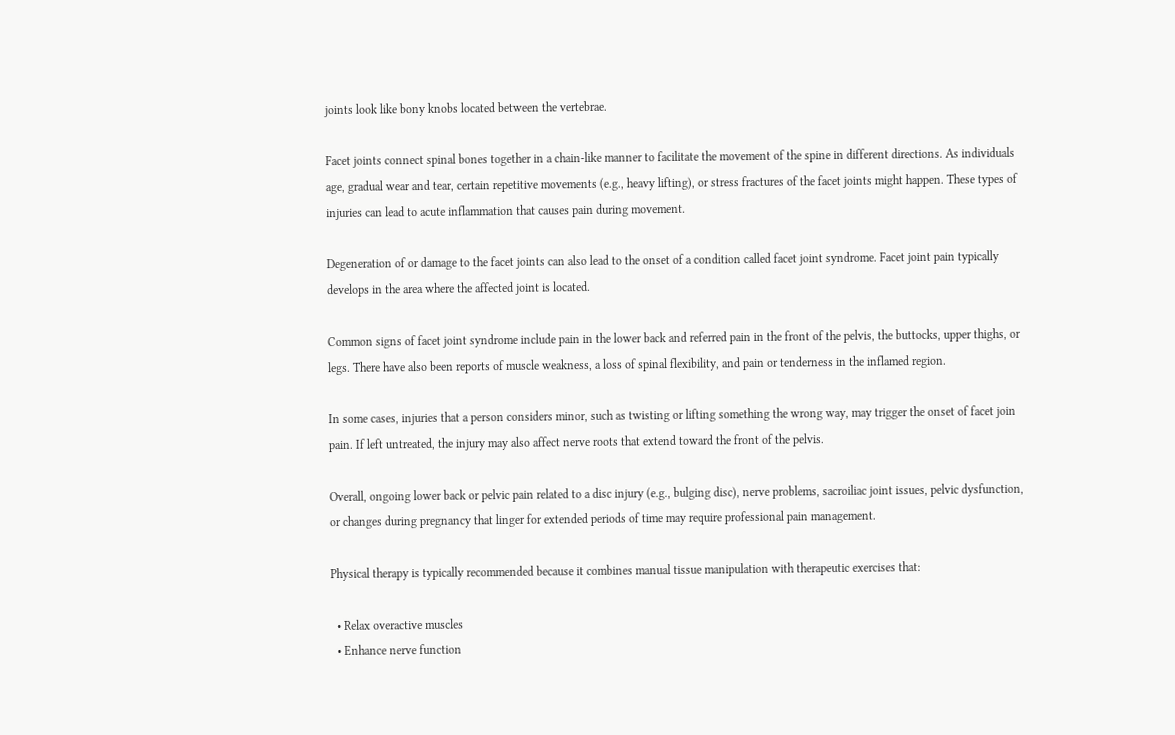joints look like bony knobs located between the vertebrae.

Facet joints connect spinal bones together in a chain-like manner to facilitate the movement of the spine in different directions. As individuals age, gradual wear and tear, certain repetitive movements (e.g., heavy lifting), or stress fractures of the facet joints might happen. These types of injuries can lead to acute inflammation that causes pain during movement.

Degeneration of or damage to the facet joints can also lead to the onset of a condition called facet joint syndrome. Facet joint pain typically develops in the area where the affected joint is located.

Common signs of facet joint syndrome include pain in the lower back and referred pain in the front of the pelvis, the buttocks, upper thighs, or legs. There have also been reports of muscle weakness, a loss of spinal flexibility, and pain or tenderness in the inflamed region.

In some cases, injuries that a person considers minor, such as twisting or lifting something the wrong way, may trigger the onset of facet join pain. If left untreated, the injury may also affect nerve roots that extend toward the front of the pelvis.

Overall, ongoing lower back or pelvic pain related to a disc injury (e.g., bulging disc), nerve problems, sacroiliac joint issues, pelvic dysfunction, or changes during pregnancy that linger for extended periods of time may require professional pain management.

Physical therapy is typically recommended because it combines manual tissue manipulation with therapeutic exercises that:

  • Relax overactive muscles
  • Enhance nerve function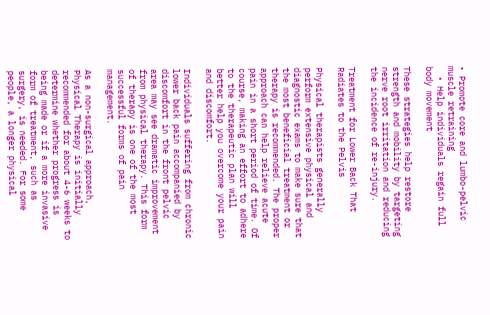• Promote core and lumbo-pelvic muscle retraining
  • Help individuals regain full body movement

These strategies help restore strength and mobility by targeting nerve root irritation and reducing the incidence of re-injury.

Treatment for Lower Back That Radiates to the Pelvis

Physical therapists generally perform extensive physical and diagnostic exams to make sure that the most beneficial treatment or therapy is recommended. The proper approach can help relieve acute pain in a short period of time. Of course, making an effort to adhere to the therapeutic plan will better help you overcome your pain and discomfort.

Individuals suffering from chronic lower back pain accompanied by discomfort in the front pelvic area may see dramatic improvement from physical therapy. This form of therapy is one of the most successful forms of pain management.

As a non-surgical approach, Physical Therapy is initially recommended for about 4-6 weeks to determine whether progress is being made or if a more invasive form of treatment, such as surgery, is needed. For some people, a longer physical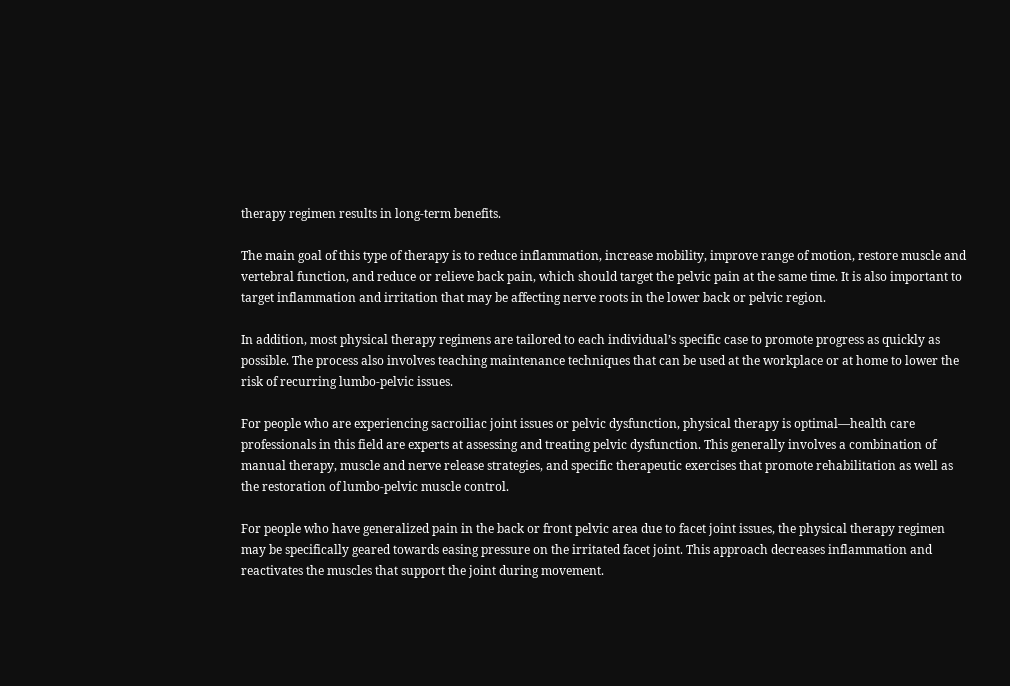therapy regimen results in long-term benefits.

The main goal of this type of therapy is to reduce inflammation, increase mobility, improve range of motion, restore muscle and vertebral function, and reduce or relieve back pain, which should target the pelvic pain at the same time. It is also important to target inflammation and irritation that may be affecting nerve roots in the lower back or pelvic region.

In addition, most physical therapy regimens are tailored to each individual’s specific case to promote progress as quickly as possible. The process also involves teaching maintenance techniques that can be used at the workplace or at home to lower the risk of recurring lumbo-pelvic issues.

For people who are experiencing sacroiliac joint issues or pelvic dysfunction, physical therapy is optimal—health care professionals in this field are experts at assessing and treating pelvic dysfunction. This generally involves a combination of manual therapy, muscle and nerve release strategies, and specific therapeutic exercises that promote rehabilitation as well as the restoration of lumbo-pelvic muscle control.

For people who have generalized pain in the back or front pelvic area due to facet joint issues, the physical therapy regimen may be specifically geared towards easing pressure on the irritated facet joint. This approach decreases inflammation and reactivates the muscles that support the joint during movement.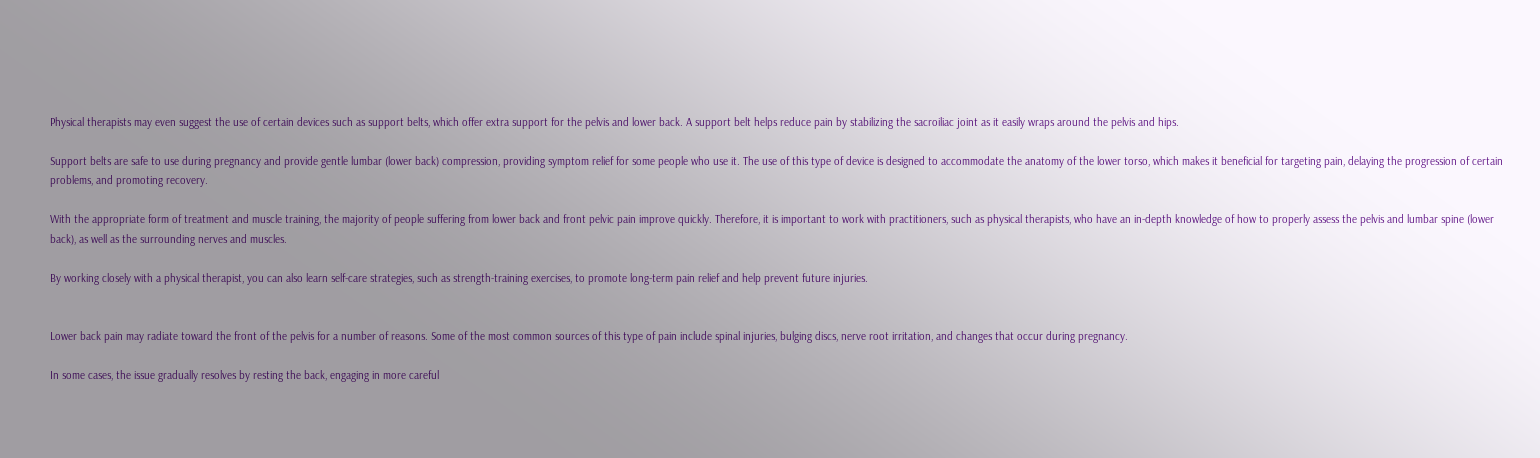Physical therapists may even suggest the use of certain devices such as support belts, which offer extra support for the pelvis and lower back. A support belt helps reduce pain by stabilizing the sacroiliac joint as it easily wraps around the pelvis and hips.

Support belts are safe to use during pregnancy and provide gentle lumbar (lower back) compression, providing symptom relief for some people who use it. The use of this type of device is designed to accommodate the anatomy of the lower torso, which makes it beneficial for targeting pain, delaying the progression of certain problems, and promoting recovery.

With the appropriate form of treatment and muscle training, the majority of people suffering from lower back and front pelvic pain improve quickly. Therefore, it is important to work with practitioners, such as physical therapists, who have an in-depth knowledge of how to properly assess the pelvis and lumbar spine (lower back), as well as the surrounding nerves and muscles.

By working closely with a physical therapist, you can also learn self-care strategies, such as strength-training exercises, to promote long-term pain relief and help prevent future injuries.


Lower back pain may radiate toward the front of the pelvis for a number of reasons. Some of the most common sources of this type of pain include spinal injuries, bulging discs, nerve root irritation, and changes that occur during pregnancy.

In some cases, the issue gradually resolves by resting the back, engaging in more careful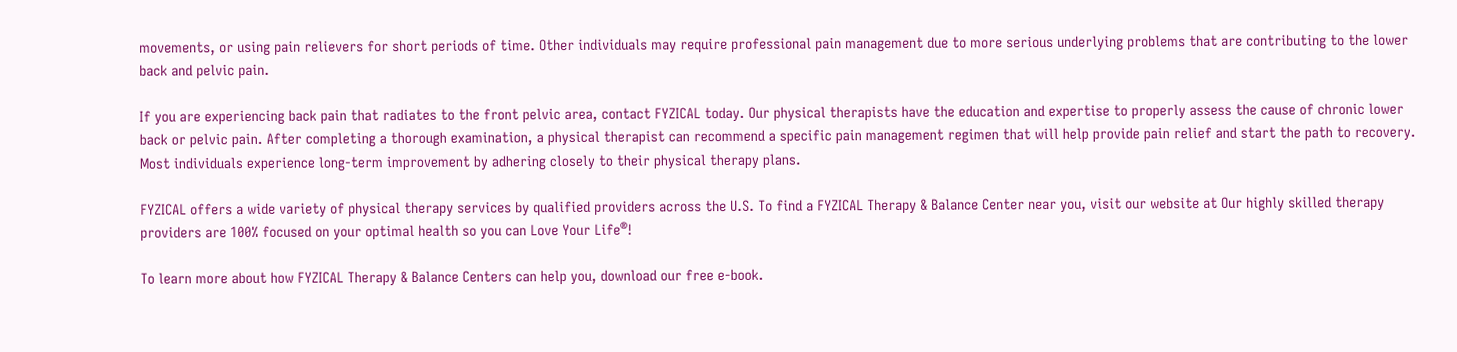movements, or using pain relievers for short periods of time. Other individuals may require professional pain management due to more serious underlying problems that are contributing to the lower back and pelvic pain.

If you are experiencing back pain that radiates to the front pelvic area, contact FYZICAL today. Our physical therapists have the education and expertise to properly assess the cause of chronic lower back or pelvic pain. After completing a thorough examination, a physical therapist can recommend a specific pain management regimen that will help provide pain relief and start the path to recovery. Most individuals experience long-term improvement by adhering closely to their physical therapy plans.

FYZICAL offers a wide variety of physical therapy services by qualified providers across the U.S. To find a FYZICAL Therapy & Balance Center near you, visit our website at Our highly skilled therapy providers are 100% focused on your optimal health so you can Love Your Life®!

To learn more about how FYZICAL Therapy & Balance Centers can help you, download our free e-book.